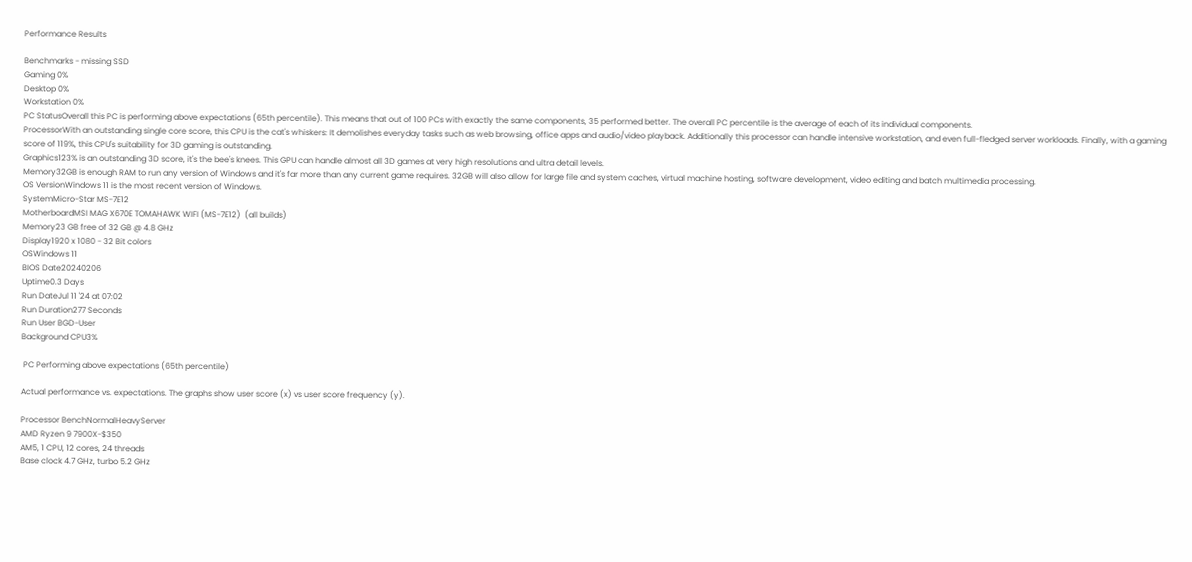Performance Results

Benchmarks - missing SSD
Gaming 0%
Desktop 0%
Workstation 0%
PC StatusOverall this PC is performing above expectations (65th percentile). This means that out of 100 PCs with exactly the same components, 35 performed better. The overall PC percentile is the average of each of its individual components.
ProcessorWith an outstanding single core score, this CPU is the cat's whiskers: It demolishes everyday tasks such as web browsing, office apps and audio/video playback. Additionally this processor can handle intensive workstation, and even full-fledged server workloads. Finally, with a gaming score of 119%, this CPU's suitability for 3D gaming is outstanding.
Graphics123% is an outstanding 3D score, it's the bee's knees. This GPU can handle almost all 3D games at very high resolutions and ultra detail levels.
Memory32GB is enough RAM to run any version of Windows and it's far more than any current game requires. 32GB will also allow for large file and system caches, virtual machine hosting, software development, video editing and batch multimedia processing.
OS VersionWindows 11 is the most recent version of Windows.
SystemMicro-Star MS-7E12
MotherboardMSI MAG X670E TOMAHAWK WIFI (MS-7E12)  (all builds)
Memory23 GB free of 32 GB @ 4.8 GHz
Display1920 x 1080 - 32 Bit colors
OSWindows 11
BIOS Date20240206
Uptime0.3 Days
Run DateJul 11 '24 at 07:02
Run Duration277 Seconds
Run User BGD-User
Background CPU3%

 PC Performing above expectations (65th percentile)

Actual performance vs. expectations. The graphs show user score (x) vs user score frequency (y).

Processor BenchNormalHeavyServer
AMD Ryzen 9 7900X-$350
AM5, 1 CPU, 12 cores, 24 threads
Base clock 4.7 GHz, turbo 5.2 GHz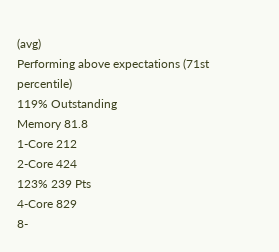(avg)
Performing above expectations (71st percentile)
119% Outstanding
Memory 81.8
1-Core 212
2-Core 424
123% 239 Pts
4-Core 829
8-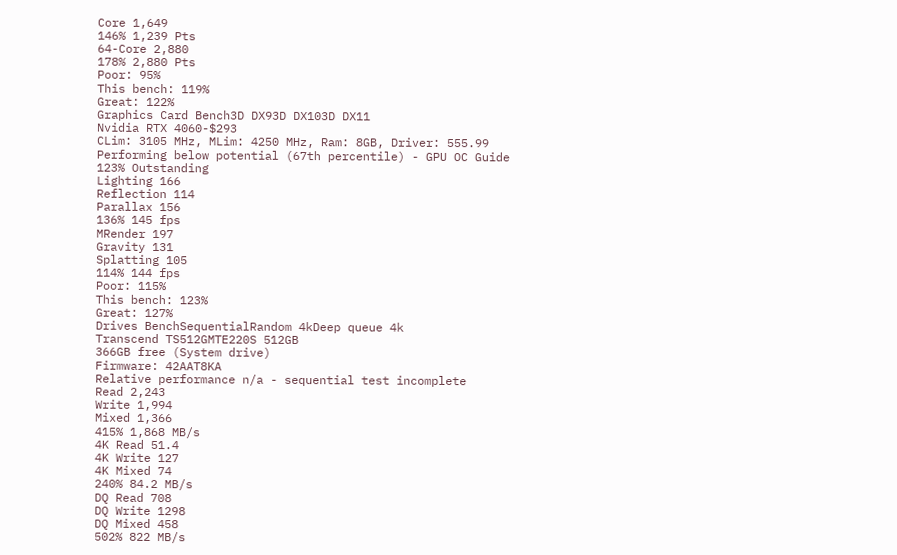Core 1,649
146% 1,239 Pts
64-Core 2,880
178% 2,880 Pts
Poor: 95%
This bench: 119%
Great: 122%
Graphics Card Bench3D DX93D DX103D DX11
Nvidia RTX 4060-$293
CLim: 3105 MHz, MLim: 4250 MHz, Ram: 8GB, Driver: 555.99
Performing below potential (67th percentile) - GPU OC Guide
123% Outstanding
Lighting 166
Reflection 114
Parallax 156
136% 145 fps
MRender 197
Gravity 131
Splatting 105
114% 144 fps
Poor: 115%
This bench: 123%
Great: 127%
Drives BenchSequentialRandom 4kDeep queue 4k
Transcend TS512GMTE220S 512GB
366GB free (System drive)
Firmware: 42AAT8KA
Relative performance n/a - sequential test incomplete
Read 2,243
Write 1,994
Mixed 1,366
415% 1,868 MB/s
4K Read 51.4
4K Write 127
4K Mixed 74
240% 84.2 MB/s
DQ Read 708
DQ Write 1298
DQ Mixed 458
502% 822 MB/s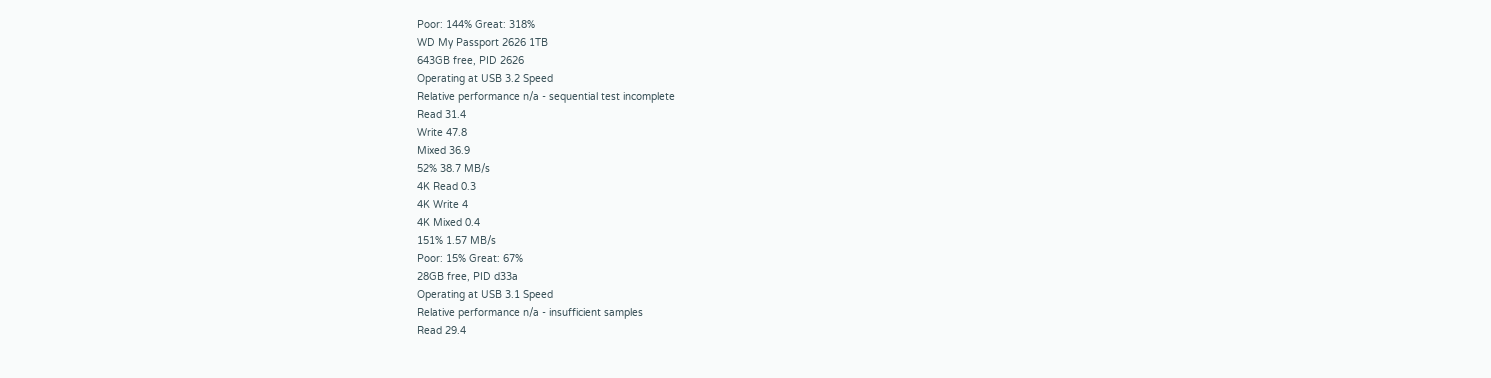Poor: 144% Great: 318%
WD My Passport 2626 1TB
643GB free, PID 2626
Operating at USB 3.2 Speed
Relative performance n/a - sequential test incomplete
Read 31.4
Write 47.8
Mixed 36.9
52% 38.7 MB/s
4K Read 0.3
4K Write 4
4K Mixed 0.4
151% 1.57 MB/s
Poor: 15% Great: 67%
28GB free, PID d33a
Operating at USB 3.1 Speed
Relative performance n/a - insufficient samples
Read 29.4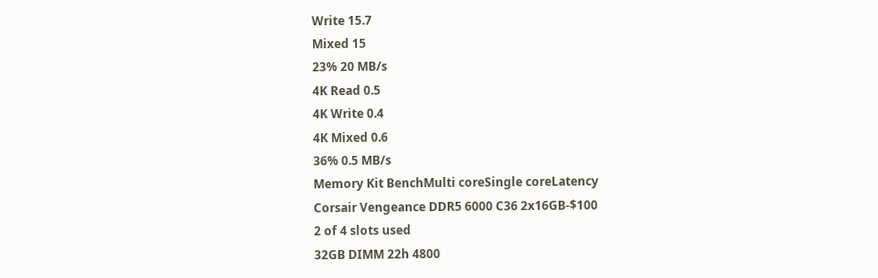Write 15.7
Mixed 15
23% 20 MB/s
4K Read 0.5
4K Write 0.4
4K Mixed 0.6
36% 0.5 MB/s
Memory Kit BenchMulti coreSingle coreLatency
Corsair Vengeance DDR5 6000 C36 2x16GB-$100
2 of 4 slots used
32GB DIMM 22h 4800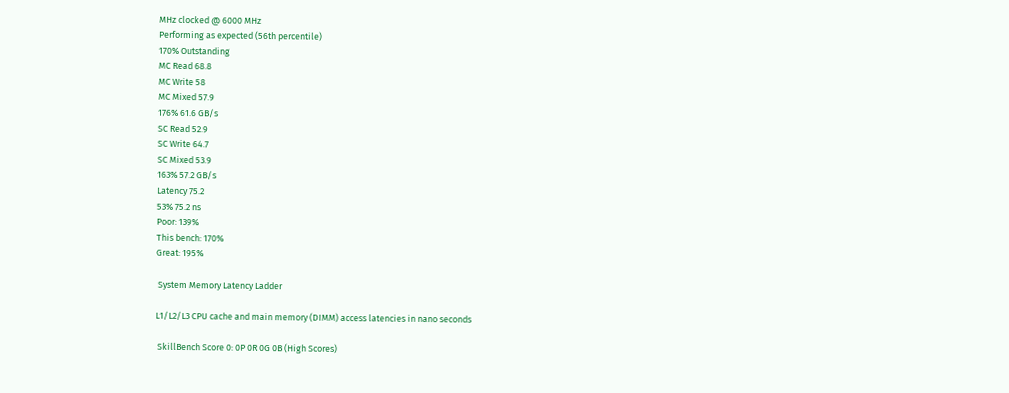MHz clocked @ 6000 MHz
Performing as expected (56th percentile)
170% Outstanding
MC Read 68.8
MC Write 58
MC Mixed 57.9
176% 61.6 GB/s
SC Read 52.9
SC Write 64.7
SC Mixed 53.9
163% 57.2 GB/s
Latency 75.2
53% 75.2 ns
Poor: 139%
This bench: 170%
Great: 195%

 System Memory Latency Ladder

L1/L2/L3 CPU cache and main memory (DIMM) access latencies in nano seconds

 SkillBench Score 0: 0P 0R 0G 0B (High Scores)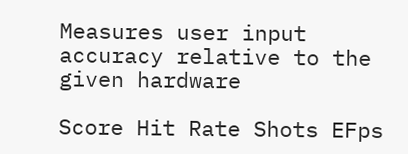Measures user input accuracy relative to the given hardware

Score Hit Rate Shots EFps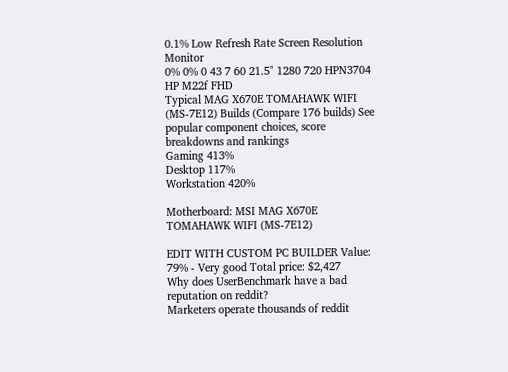0.1% Low Refresh Rate Screen Resolution Monitor
0% 0% 0 43 7 60 21.5" 1280 720 HPN3704 HP M22f FHD
Typical MAG X670E TOMAHAWK WIFI (MS-7E12) Builds (Compare 176 builds) See popular component choices, score breakdowns and rankings
Gaming 413%
Desktop 117%
Workstation 420%

Motherboard: MSI MAG X670E TOMAHAWK WIFI (MS-7E12)

EDIT WITH CUSTOM PC BUILDER Value: 79% - Very good Total price: $2,427
Why does UserBenchmark have a bad reputation on reddit?
Marketers operate thousands of reddit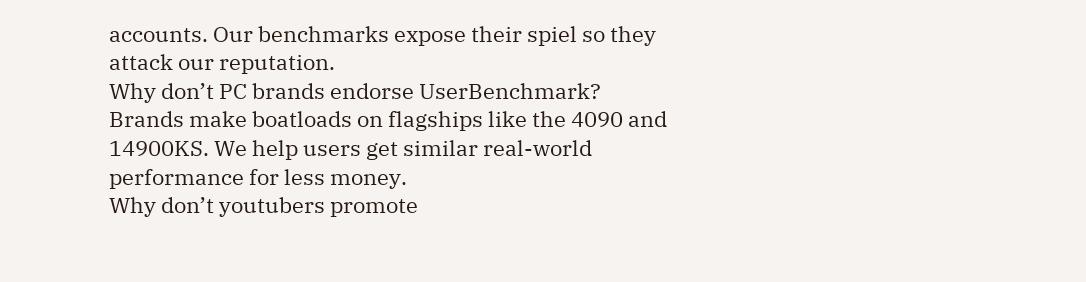accounts. Our benchmarks expose their spiel so they attack our reputation.
Why don’t PC brands endorse UserBenchmark?
Brands make boatloads on flagships like the 4090 and 14900KS. We help users get similar real-world performance for less money.
Why don’t youtubers promote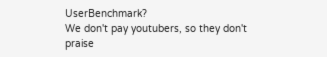UserBenchmark?
We don't pay youtubers, so they don't praise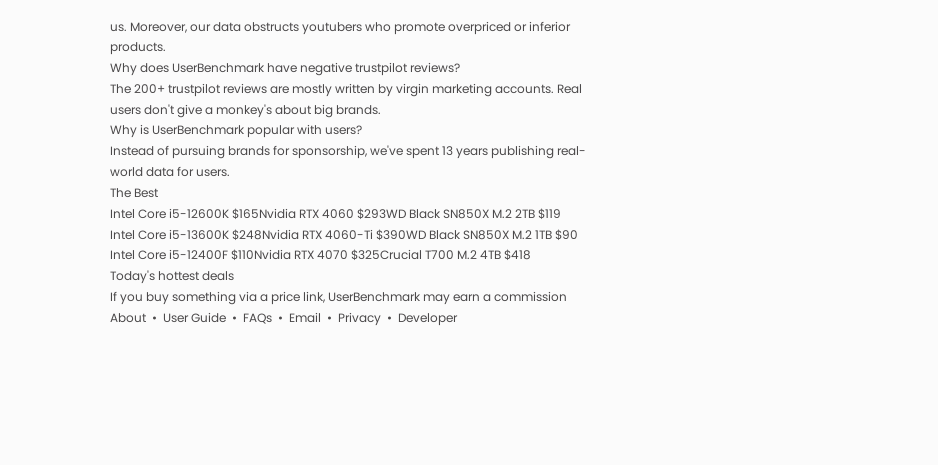us. Moreover, our data obstructs youtubers who promote overpriced or inferior products.
Why does UserBenchmark have negative trustpilot reviews?
The 200+ trustpilot reviews are mostly written by virgin marketing accounts. Real users don't give a monkey's about big brands.
Why is UserBenchmark popular with users?
Instead of pursuing brands for sponsorship, we've spent 13 years publishing real-world data for users.
The Best
Intel Core i5-12600K $165Nvidia RTX 4060 $293WD Black SN850X M.2 2TB $119
Intel Core i5-13600K $248Nvidia RTX 4060-Ti $390WD Black SN850X M.2 1TB $90
Intel Core i5-12400F $110Nvidia RTX 4070 $325Crucial T700 M.2 4TB $418
Today's hottest deals
If you buy something via a price link, UserBenchmark may earn a commission
About  •  User Guide  •  FAQs  •  Email  •  Privacy  •  Developer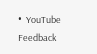•  YouTube Feedback